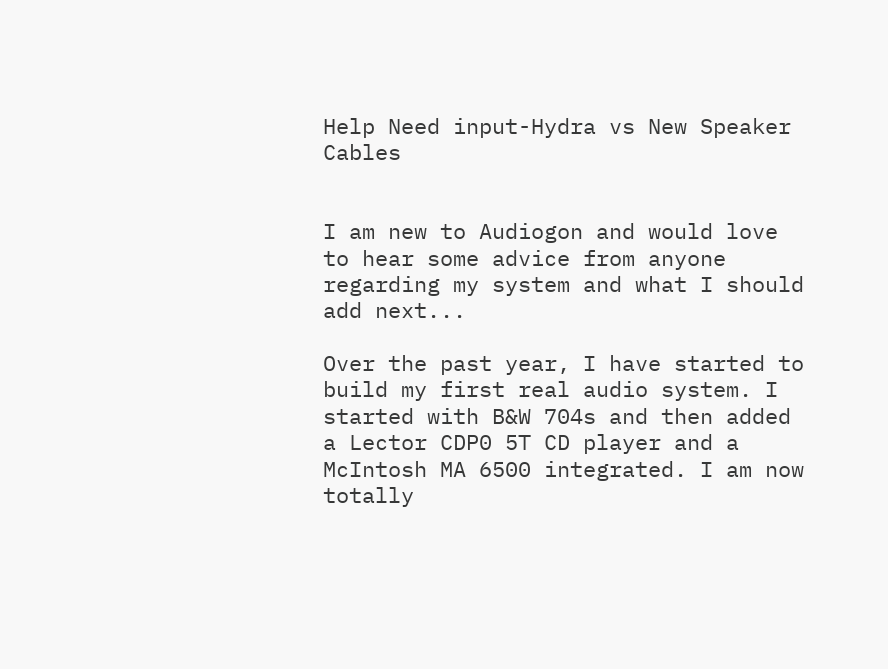Help Need input-Hydra vs New Speaker Cables


I am new to Audiogon and would love to hear some advice from anyone regarding my system and what I should add next...

Over the past year, I have started to build my first real audio system. I started with B&W 704s and then added a Lector CDP0 5T CD player and a McIntosh MA 6500 integrated. I am now totally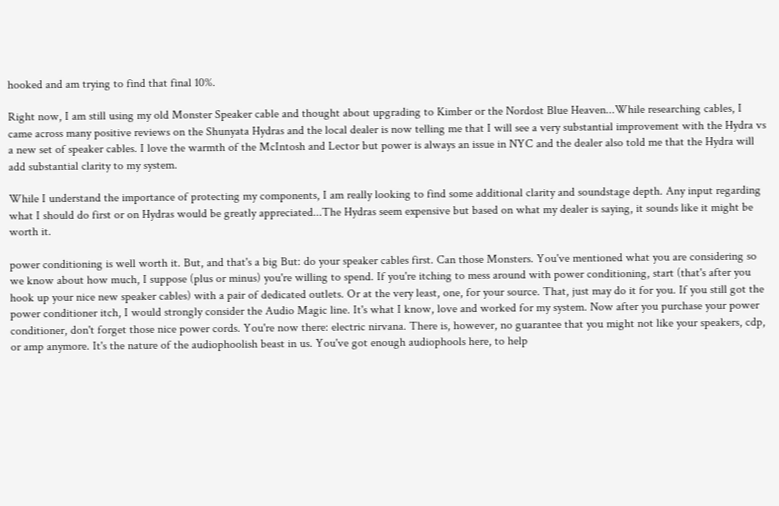hooked and am trying to find that final 10%.

Right now, I am still using my old Monster Speaker cable and thought about upgrading to Kimber or the Nordost Blue Heaven...While researching cables, I came across many positive reviews on the Shunyata Hydras and the local dealer is now telling me that I will see a very substantial improvement with the Hydra vs a new set of speaker cables. I love the warmth of the McIntosh and Lector but power is always an issue in NYC and the dealer also told me that the Hydra will add substantial clarity to my system.

While I understand the importance of protecting my components, I am really looking to find some additional clarity and soundstage depth. Any input regarding what I should do first or on Hydras would be greatly appreciated...The Hydras seem expensive but based on what my dealer is saying, it sounds like it might be worth it.

power conditioning is well worth it. But, and that's a big But: do your speaker cables first. Can those Monsters. You've mentioned what you are considering so we know about how much, I suppose (plus or minus) you're willing to spend. If you're itching to mess around with power conditioning, start (that's after you hook up your nice new speaker cables) with a pair of dedicated outlets. Or at the very least, one, for your source. That, just may do it for you. If you still got the power conditioner itch, I would strongly consider the Audio Magic line. It's what I know, love and worked for my system. Now after you purchase your power conditioner, don't forget those nice power cords. You're now there: electric nirvana. There is, however, no guarantee that you might not like your speakers, cdp, or amp anymore. It's the nature of the audiophoolish beast in us. You've got enough audiophools here, to help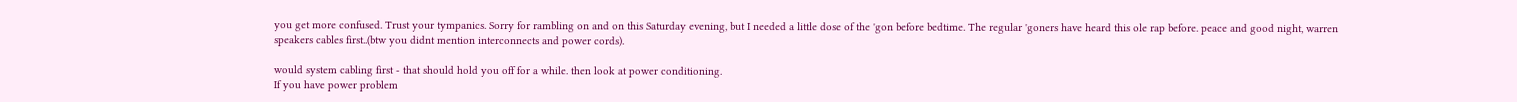you get more confused. Trust your tympanics. Sorry for rambling on and on this Saturday evening, but I needed a little dose of the 'gon before bedtime. The regular 'goners have heard this ole rap before. peace and good night, warren
speakers cables first..(btw you didnt mention interconnects and power cords).

would system cabling first - that should hold you off for a while. then look at power conditioning.
If you have power problem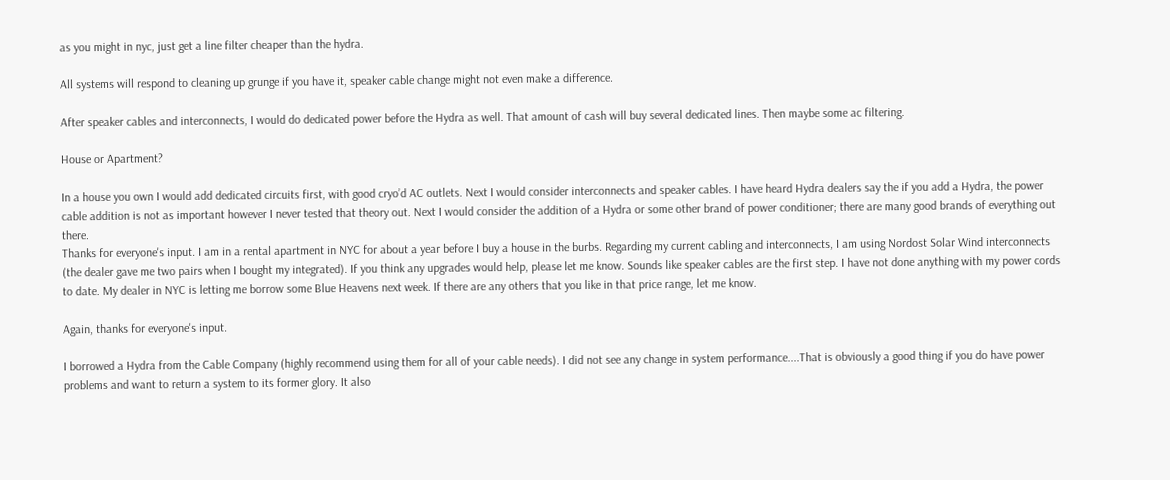as you might in nyc, just get a line filter cheaper than the hydra.

All systems will respond to cleaning up grunge if you have it, speaker cable change might not even make a difference.

After speaker cables and interconnects, I would do dedicated power before the Hydra as well. That amount of cash will buy several dedicated lines. Then maybe some ac filtering.

House or Apartment?

In a house you own I would add dedicated circuits first, with good cryo’d AC outlets. Next I would consider interconnects and speaker cables. I have heard Hydra dealers say the if you add a Hydra, the power cable addition is not as important however I never tested that theory out. Next I would consider the addition of a Hydra or some other brand of power conditioner; there are many good brands of everything out there.
Thanks for everyone's input. I am in a rental apartment in NYC for about a year before I buy a house in the burbs. Regarding my current cabling and interconnects, I am using Nordost Solar Wind interconnects (the dealer gave me two pairs when I bought my integrated). If you think any upgrades would help, please let me know. Sounds like speaker cables are the first step. I have not done anything with my power cords to date. My dealer in NYC is letting me borrow some Blue Heavens next week. If there are any others that you like in that price range, let me know.

Again, thanks for everyone's input.

I borrowed a Hydra from the Cable Company (highly recommend using them for all of your cable needs). I did not see any change in system performance....That is obviously a good thing if you do have power problems and want to return a system to its former glory. It also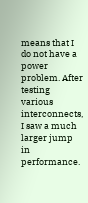means that I do not have a power problem. After testing various interconnects, I saw a much larger jump in performance.